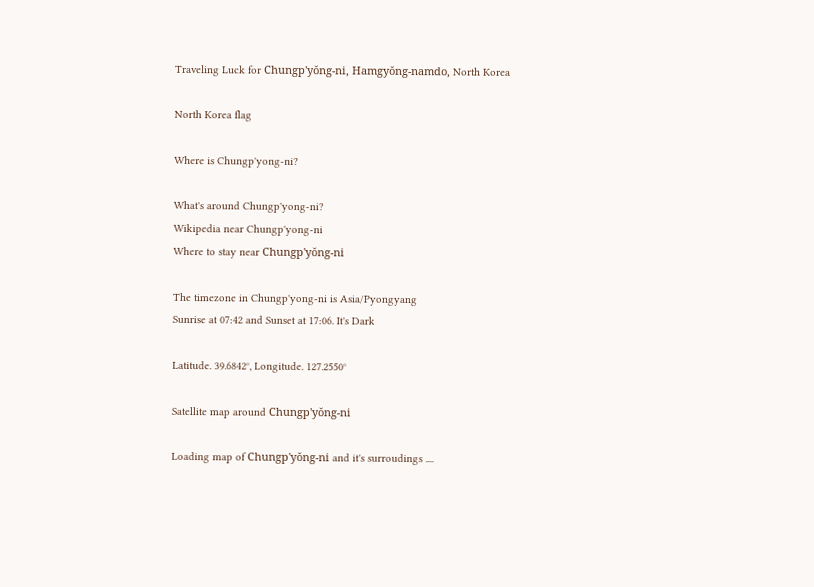Traveling Luck for Chungp'yŏng-ni, Hamgyŏng-namdo, North Korea

North Korea flag

Where is Chungp'yong-ni?

What's around Chungp'yong-ni?
Wikipedia near Chungp'yong-ni
Where to stay near Chungp'yŏng-ni

The timezone in Chungp'yong-ni is Asia/Pyongyang
Sunrise at 07:42 and Sunset at 17:06. It's Dark

Latitude. 39.6842°, Longitude. 127.2550°

Satellite map around Chungp'yŏng-ni

Loading map of Chungp'yŏng-ni and it's surroudings ....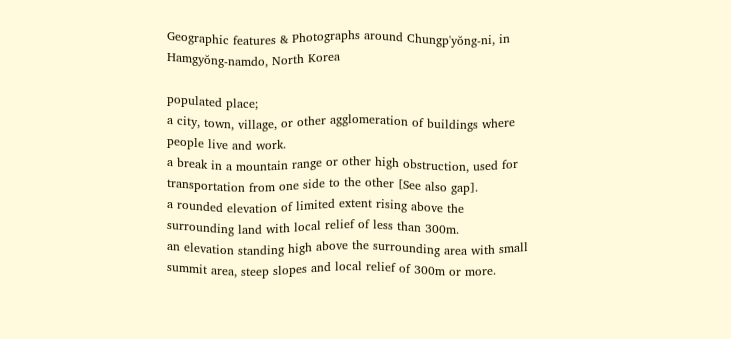Geographic features & Photographs around Chungp'yŏng-ni, in Hamgyŏng-namdo, North Korea

populated place;
a city, town, village, or other agglomeration of buildings where people live and work.
a break in a mountain range or other high obstruction, used for transportation from one side to the other [See also gap].
a rounded elevation of limited extent rising above the surrounding land with local relief of less than 300m.
an elevation standing high above the surrounding area with small summit area, steep slopes and local relief of 300m or more.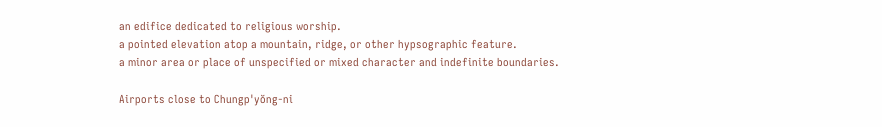an edifice dedicated to religious worship.
a pointed elevation atop a mountain, ridge, or other hypsographic feature.
a minor area or place of unspecified or mixed character and indefinite boundaries.

Airports close to Chungp'yŏng-ni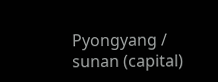Pyongyang / sunan (capital)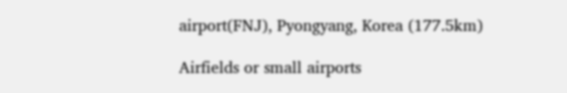airport(FNJ), Pyongyang, Korea (177.5km)

Airfields or small airports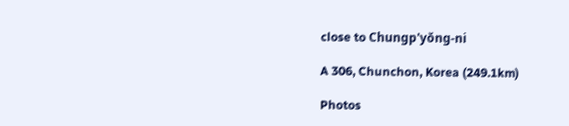close to Chungp'yŏng-ni

A 306, Chunchon, Korea (249.1km)

Photos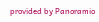provided by Panoramio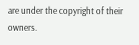are under the copyright of their owners.